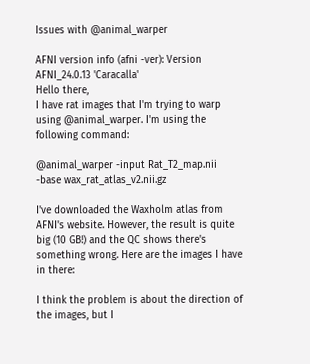Issues with @animal_warper

AFNI version info (afni -ver): Version AFNI_24.0.13 'Caracalla'
Hello there,
I have rat images that I'm trying to warp using @animal_warper. I'm using the following command:

@animal_warper -input Rat_T2_map.nii -base wax_rat_atlas_v2.nii.gz

I've downloaded the Waxholm atlas from AFNI's website. However, the result is quite big (10 GB!) and the QC shows there's something wrong. Here are the images I have in there:

I think the problem is about the direction of the images, but I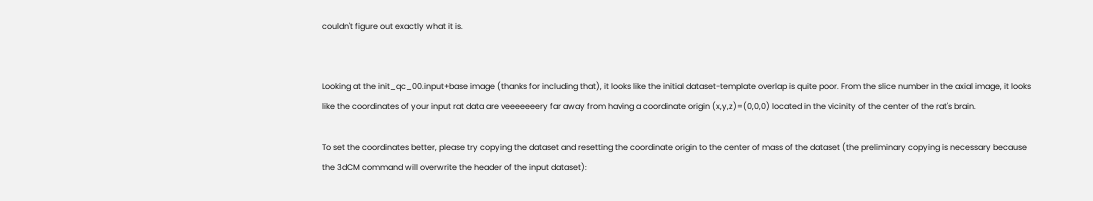couldn't figure out exactly what it is.


Looking at the init_qc_00.input+base image (thanks for including that), it looks like the initial dataset-template overlap is quite poor. From the slice number in the axial image, it looks like the coordinates of your input rat data are veeeeeeery far away from having a coordinate origin (x,y,z)=(0,0,0) located in the vicinity of the center of the rat's brain.

To set the coordinates better, please try copying the dataset and resetting the coordinate origin to the center of mass of the dataset (the preliminary copying is necessary because the 3dCM command will overwrite the header of the input dataset):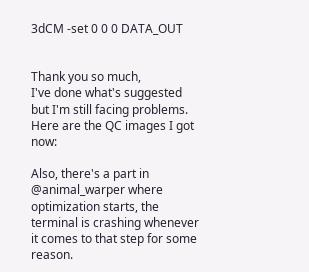3dCM -set 0 0 0 DATA_OUT


Thank you so much,
I've done what's suggested but I'm still facing problems. Here are the QC images I got now:

Also, there's a part in @animal_warper where optimization starts, the terminal is crashing whenever it comes to that step for some reason.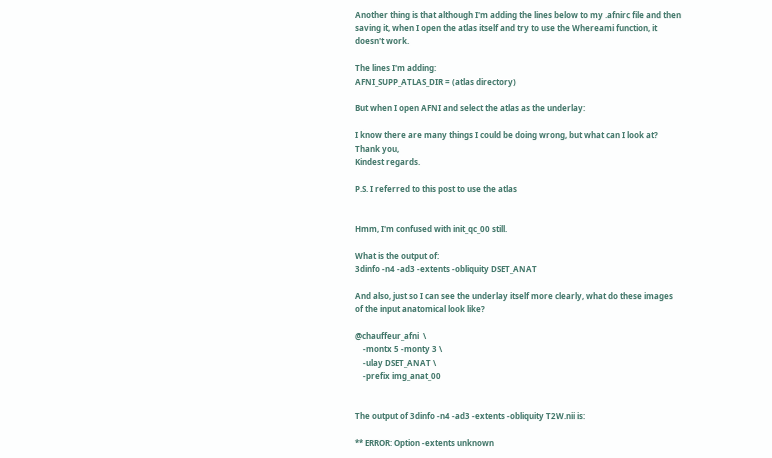Another thing is that although I'm adding the lines below to my .afnirc file and then saving it, when I open the atlas itself and try to use the Whereami function, it doesn't work.

The lines I'm adding:
AFNI_SUPP_ATLAS_DIR = (atlas directory)

But when I open AFNI and select the atlas as the underlay:

I know there are many things I could be doing wrong, but what can I look at?
Thank you,
Kindest regards.

P.S. I referred to this post to use the atlas


Hmm, I'm confused with init_qc_00 still.

What is the output of:
3dinfo -n4 -ad3 -extents -obliquity DSET_ANAT

And also, just so I can see the underlay itself more clearly, what do these images of the input anatomical look like?

@chauffeur_afni  \
    -montx 5 -monty 3 \
    -ulay DSET_ANAT \
    -prefix img_anat_00


The output of 3dinfo -n4 -ad3 -extents -obliquity T2W.nii is:

** ERROR: Option -extents unknown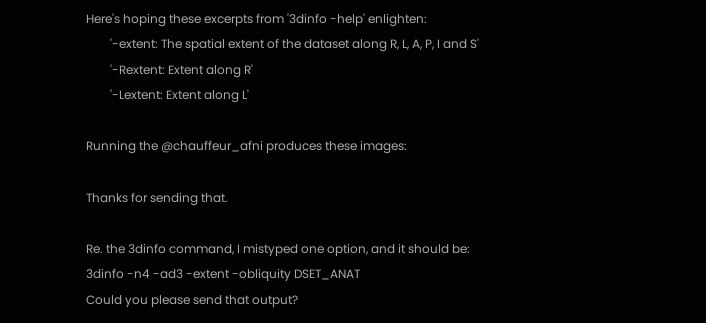Here's hoping these excerpts from '3dinfo -help' enlighten:
        '-extent: The spatial extent of the dataset along R, L, A, P, I and S'
        '-Rextent: Extent along R'
        '-Lextent: Extent along L'

Running the @chauffeur_afni produces these images:

Thanks for sending that.

Re. the 3dinfo command, I mistyped one option, and it should be:
3dinfo -n4 -ad3 -extent -obliquity DSET_ANAT
Could you please send that output?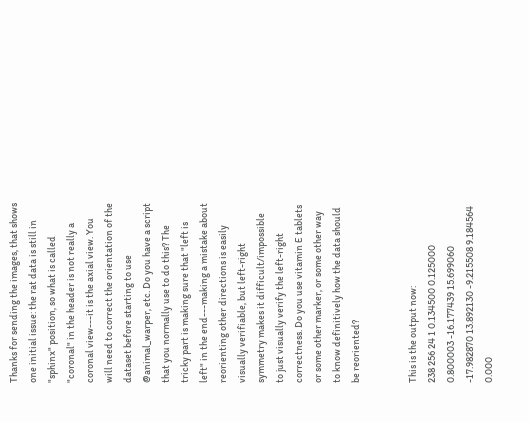Thanks for sending the images, that shows one initial issue: the rat data is still in "sphinx" position, so what is called "coronal" in the header is not really a coronal view---it is the axial view. You will need to correct the orientation of the dataset before starting to use @animal_warper, etc. Do you have a script that you normally use to do this? The tricky part is making sure that "left is left" in the end---making a mistake about reorienting other directions is easily visually verifiable, but left-right symmetry makes it difficult/impossible to just visually verify the left-right correctness. Do you use vitamin E tablets or some other marker, or some other way to know definitively how the data should be reoriented?


This is the output now:
238 256 24 1 0.134500 0.125000 0.800003 -16.177439 15.699060 -17.982870 13.892130 -9.215508 9.184564 0.000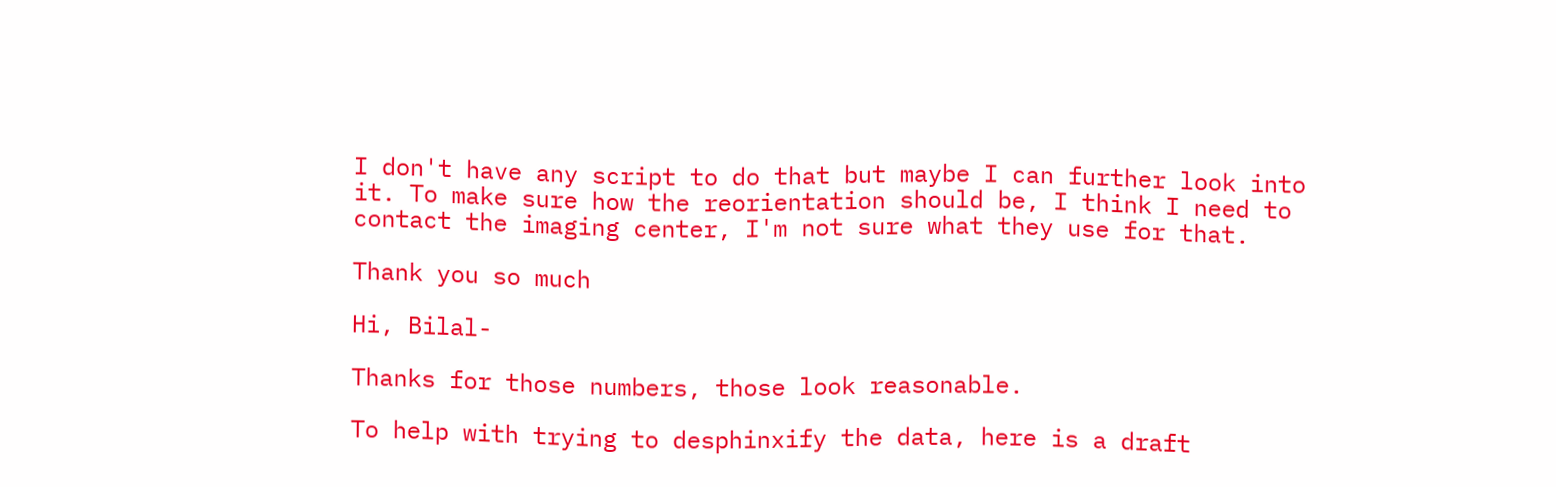I don't have any script to do that but maybe I can further look into it. To make sure how the reorientation should be, I think I need to contact the imaging center, I'm not sure what they use for that.

Thank you so much

Hi, Bilal-

Thanks for those numbers, those look reasonable.

To help with trying to desphinxify the data, here is a draft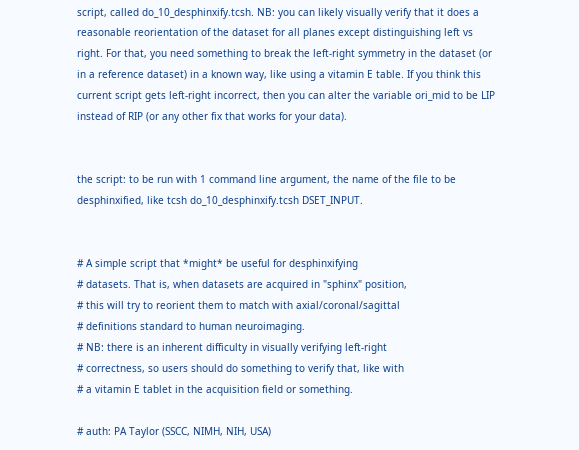script, called do_10_desphinxify.tcsh. NB: you can likely visually verify that it does a reasonable reorientation of the dataset for all planes except distinguishing left vs right. For that, you need something to break the left-right symmetry in the dataset (or in a reference dataset) in a known way, like using a vitamin E table. If you think this current script gets left-right incorrect, then you can alter the variable ori_mid to be LIP instead of RIP (or any other fix that works for your data).


the script: to be run with 1 command line argument, the name of the file to be desphinxified, like tcsh do_10_desphinxify.tcsh DSET_INPUT.


# A simple script that *might* be useful for desphinxifying
# datasets. That is, when datasets are acquired in "sphinx" position,
# this will try to reorient them to match with axial/coronal/sagittal
# definitions standard to human neuroimaging.
# NB: there is an inherent difficulty in visually verifying left-right
# correctness, so users should do something to verify that, like with
# a vitamin E tablet in the acquisition field or something.

# auth: PA Taylor (SSCC, NIMH, NIH, USA)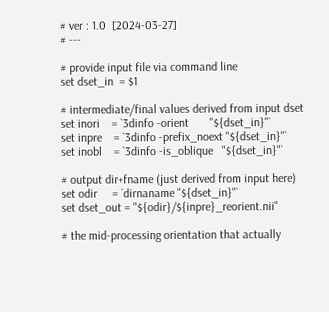# ver : 1.0  [2024-03-27]
# ---

# provide input file via command line
set dset_in  = $1

# intermediate/final values derived from input dset
set inori    = `3dinfo -orient       "${dset_in}"`
set inpre    = `3dinfo -prefix_noext "${dset_in}"`
set inobl    = `3dinfo -is_oblique   "${dset_in}"`

# output dir+fname (just derived from input here)
set odir     = `dirnaname "${dset_in}"`
set dset_out = "${odir}/${inpre}_reorient.nii"

# the mid-processing orientation that actually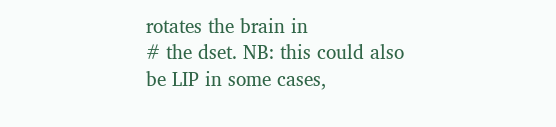rotates the brain in
# the dset. NB: this could also be LIP in some cases,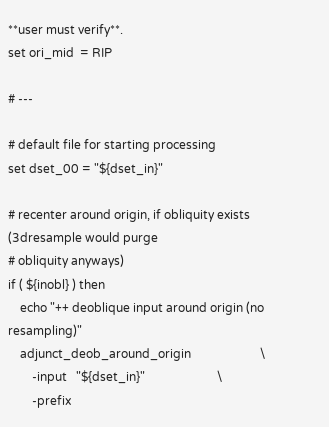**user must verify**.
set ori_mid  = RIP

# ---

# default file for starting processing
set dset_00 = "${dset_in}"

# recenter around origin, if obliquity exists (3dresample would purge
# obliquity anyways)
if ( ${inobl} ) then
    echo "++ deoblique input around origin (no resampling)"
    adjunct_deob_around_origin                       \
        -input   "${dset_in}"                        \
        -prefix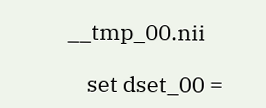__tmp_00.nii

    set dset_00 =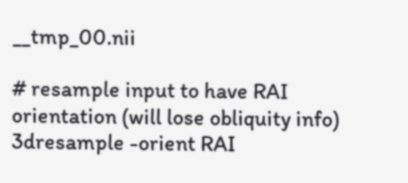__tmp_00.nii

# resample input to have RAI orientation (will lose obliquity info)
3dresample -orient RAI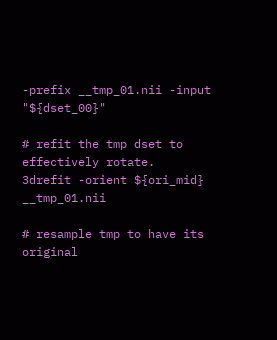-prefix __tmp_01.nii -input "${dset_00}"

# refit the tmp dset to effectively rotate.
3drefit -orient ${ori_mid}  __tmp_01.nii

# resample tmp to have its original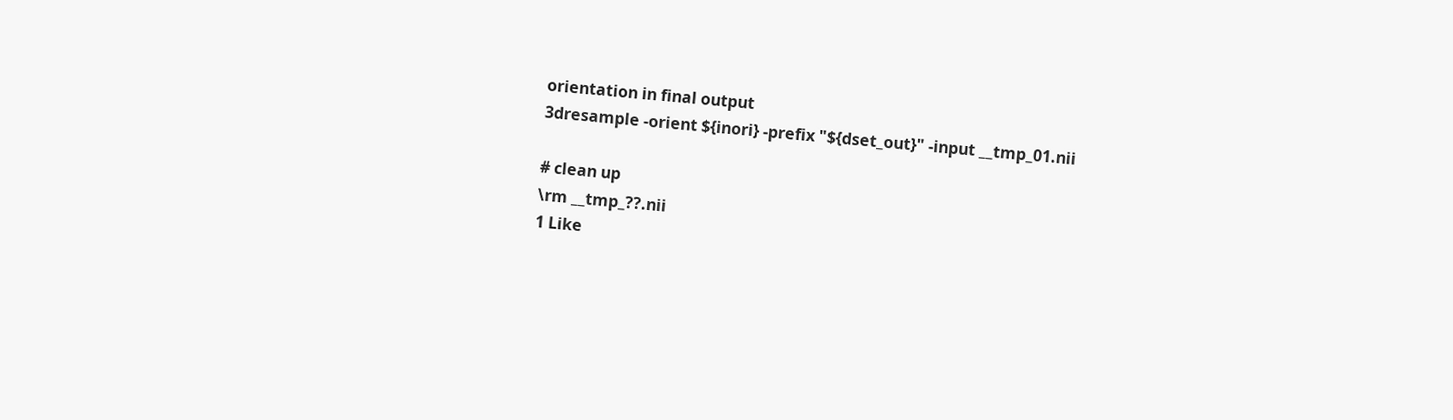orientation in final output
3dresample -orient ${inori} -prefix "${dset_out}" -input __tmp_01.nii

# clean up
\rm __tmp_??.nii
1 Like